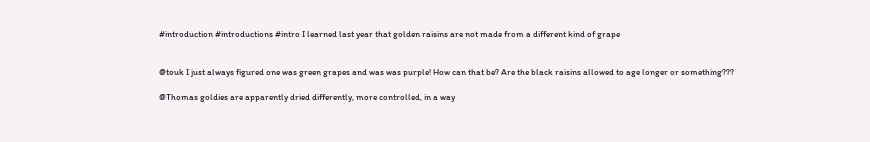#introduction #introductions #intro I learned last year that golden raisins are not made from a different kind of grape


@touk I just always figured one was green grapes and was was purple! How can that be? Are the black raisins allowed to age longer or something???

@Thomas goldies are apparently dried differently, more controlled, in a way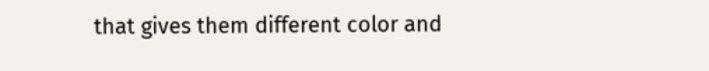that gives them different color and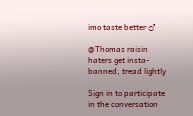imo taste better ♂

@Thomas raisin haters get insta-banned, tread lightly

Sign in to participate in the conversation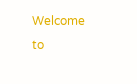Welcome to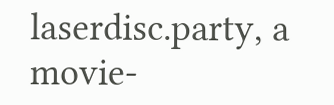laserdisc.party, a movie-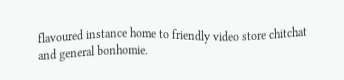flavoured instance home to friendly video store chitchat and general bonhomie.